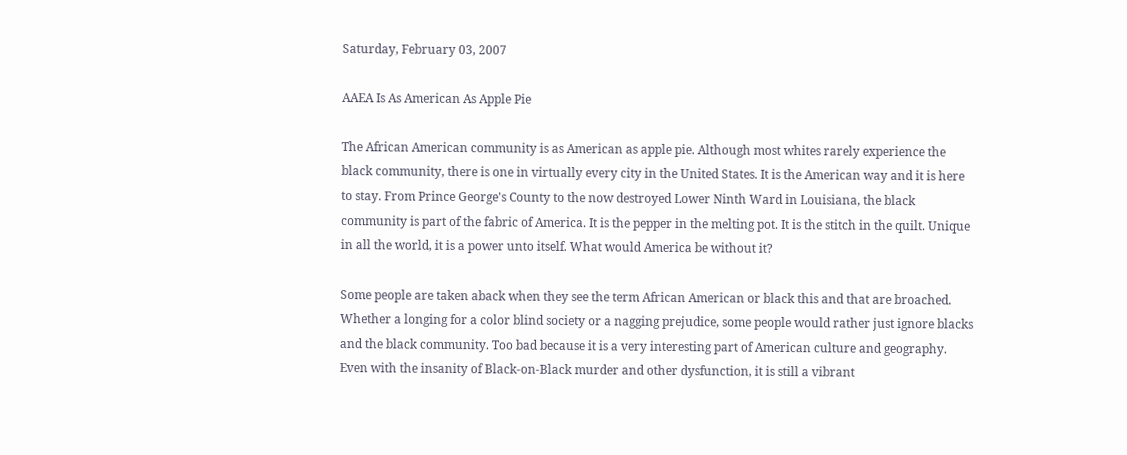Saturday, February 03, 2007

AAEA Is As American As Apple Pie

The African American community is as American as apple pie. Although most whites rarely experience the black community, there is one in virtually every city in the United States. It is the American way and it is here to stay. From Prince George's County to the now destroyed Lower Ninth Ward in Louisiana, the black community is part of the fabric of America. It is the pepper in the melting pot. It is the stitch in the quilt. Unique in all the world, it is a power unto itself. What would America be without it?

Some people are taken aback when they see the term African American or black this and that are broached. Whether a longing for a color blind society or a nagging prejudice, some people would rather just ignore blacks and the black community. Too bad because it is a very interesting part of American culture and geography. Even with the insanity of Black-on-Black murder and other dysfunction, it is still a vibrant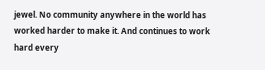jewel. No community anywhere in the world has worked harder to make it. And continues to work hard every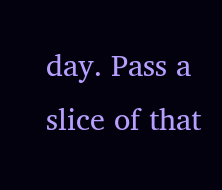day. Pass a slice of that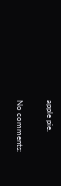apple pie.

No comments: